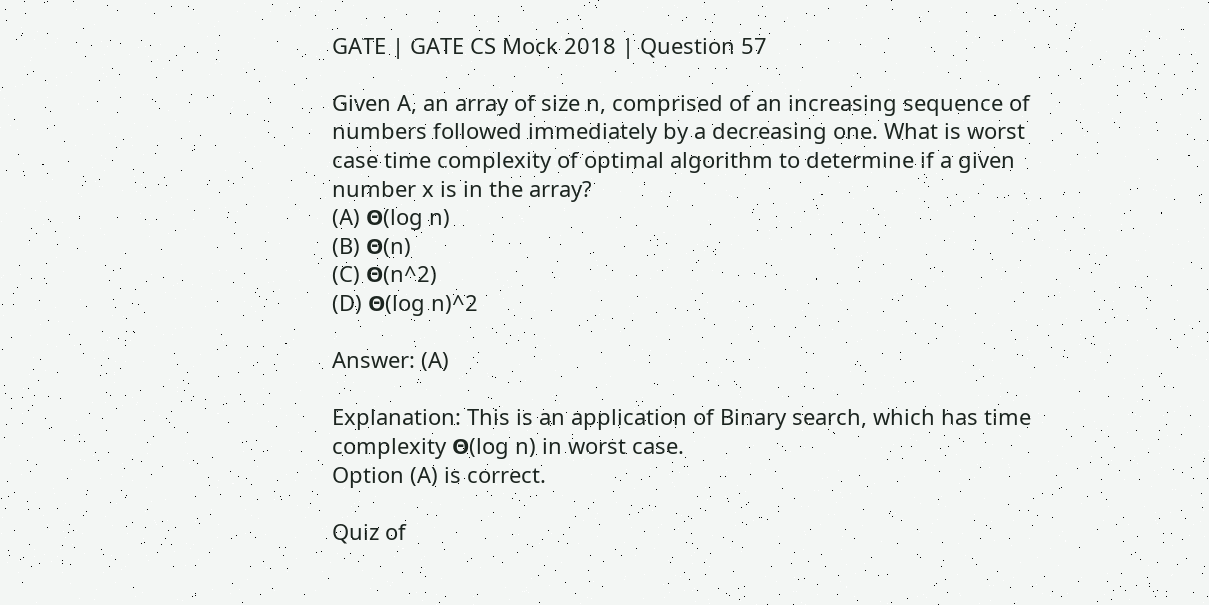GATE | GATE CS Mock 2018 | Question 57

Given A, an array of size n, comprised of an increasing sequence of numbers followed immediately by a decreasing one. What is worst case time complexity of optimal algorithm to determine if a given number x is in the array?
(A) Θ(log n)
(B) Θ(n)
(C) Θ(n^2)
(D) Θ(log n)^2

Answer: (A)

Explanation: This is an application of Binary search, which has time complexity Θ(log n) in worst case.
Option (A) is correct.

Quiz of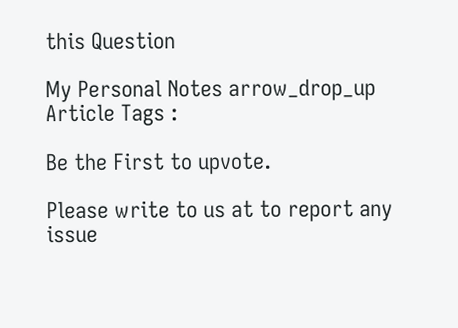this Question

My Personal Notes arrow_drop_up
Article Tags :

Be the First to upvote.

Please write to us at to report any issue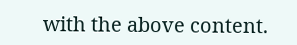with the above content.